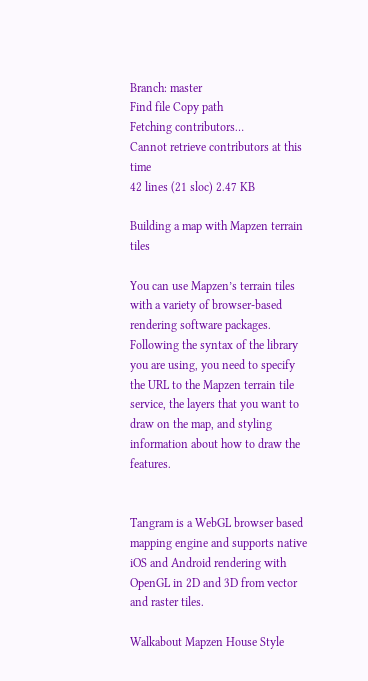Branch: master
Find file Copy path
Fetching contributors…
Cannot retrieve contributors at this time
42 lines (21 sloc) 2.47 KB

Building a map with Mapzen terrain tiles

You can use Mapzen’s terrain tiles with a variety of browser-based rendering software packages. Following the syntax of the library you are using, you need to specify the URL to the Mapzen terrain tile service, the layers that you want to draw on the map, and styling information about how to draw the features.


Tangram is a WebGL browser based mapping engine and supports native iOS and Android rendering with OpenGL in 2D and 3D from vector and raster tiles.

Walkabout Mapzen House Style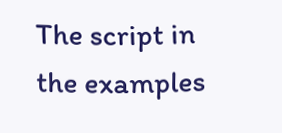The script in the examples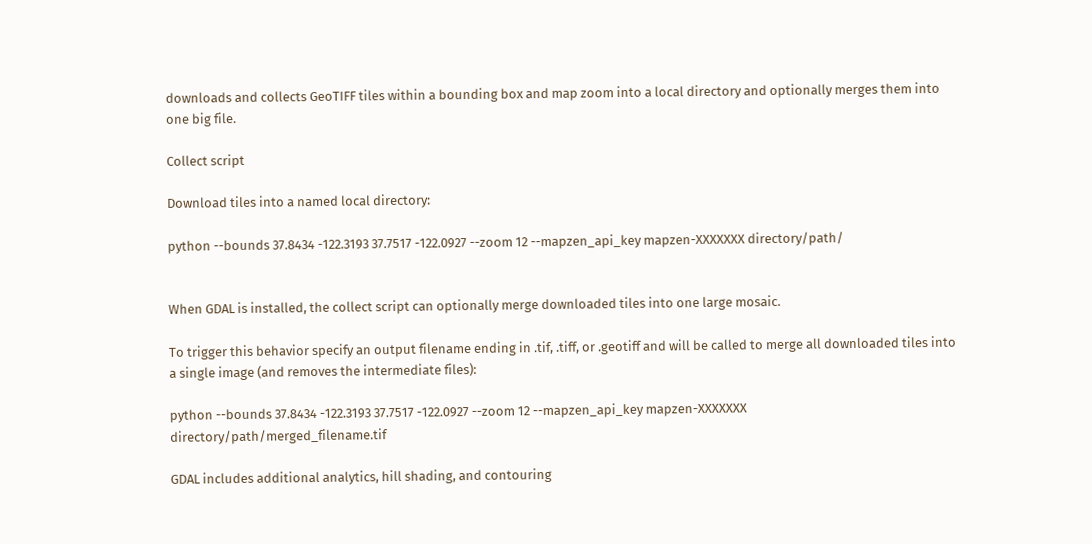downloads and collects GeoTIFF tiles within a bounding box and map zoom into a local directory and optionally merges them into one big file.

Collect script

Download tiles into a named local directory:

python --bounds 37.8434 -122.3193 37.7517 -122.0927 --zoom 12 --mapzen_api_key mapzen-XXXXXXX directory/path/


When GDAL is installed, the collect script can optionally merge downloaded tiles into one large mosaic.

To trigger this behavior specify an output filename ending in .tif, .tiff, or .geotiff and will be called to merge all downloaded tiles into a single image (and removes the intermediate files):

python --bounds 37.8434 -122.3193 37.7517 -122.0927 --zoom 12 --mapzen_api_key mapzen-XXXXXXX directory/path/merged_filename.tif

GDAL includes additional analytics, hill shading, and contouring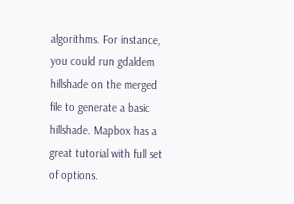algorithms. For instance, you could run gdaldem hillshade on the merged file to generate a basic hillshade. Mapbox has a great tutorial with full set of options.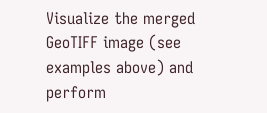Visualize the merged GeoTIFF image (see examples above) and perform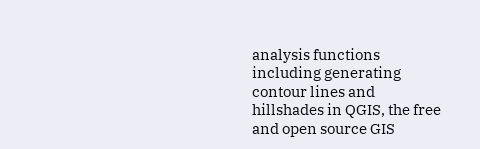analysis functions including generating contour lines and hillshades in QGIS, the free and open source GIS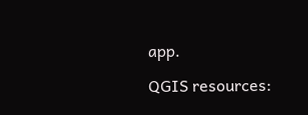app.

QGIS resources: